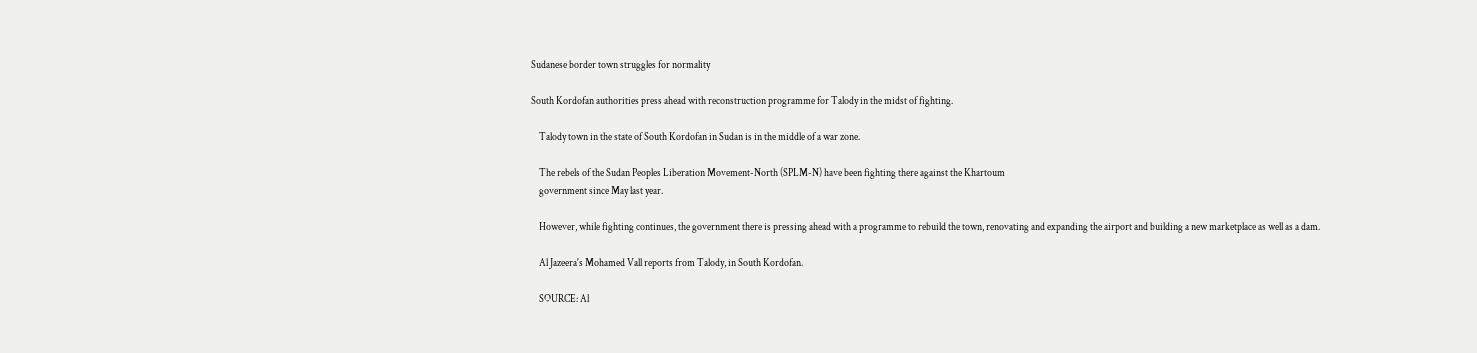Sudanese border town struggles for normality

South Kordofan authorities press ahead with reconstruction programme for Talody in the midst of fighting.

    Talody town in the state of South Kordofan in Sudan is in the middle of a war zone.

    The rebels of the Sudan Peoples Liberation Movement-North (SPLM-N) have been fighting there against the Khartoum
    government since May last year.

    However, while fighting continues, the government there is pressing ahead with a programme to rebuild the town, renovating and expanding the airport and building a new marketplace as well as a dam.

    Al Jazeera's Mohamed Vall reports from Talody, in South Kordofan.

    SOURCE: Al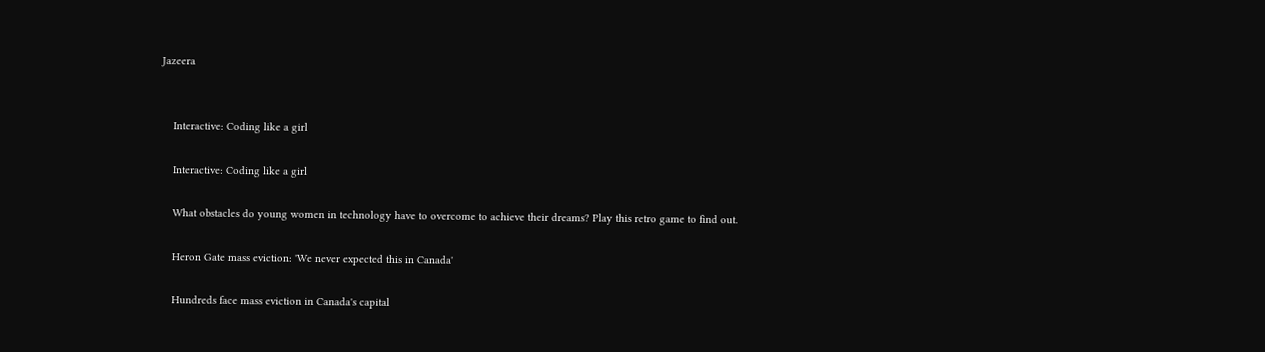Jazeera


    Interactive: Coding like a girl

    Interactive: Coding like a girl

    What obstacles do young women in technology have to overcome to achieve their dreams? Play this retro game to find out.

    Heron Gate mass eviction: 'We never expected this in Canada'

    Hundreds face mass eviction in Canada's capital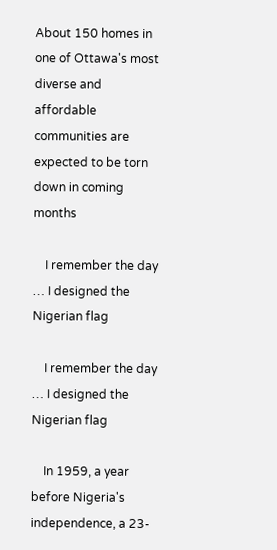About 150 homes in one of Ottawa's most diverse and affordable communities are expected to be torn down in coming months

    I remember the day … I designed the Nigerian flag

    I remember the day … I designed the Nigerian flag

    In 1959, a year before Nigeria's independence, a 23-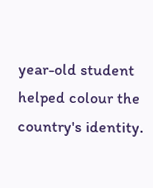year-old student helped colour the country's identity.